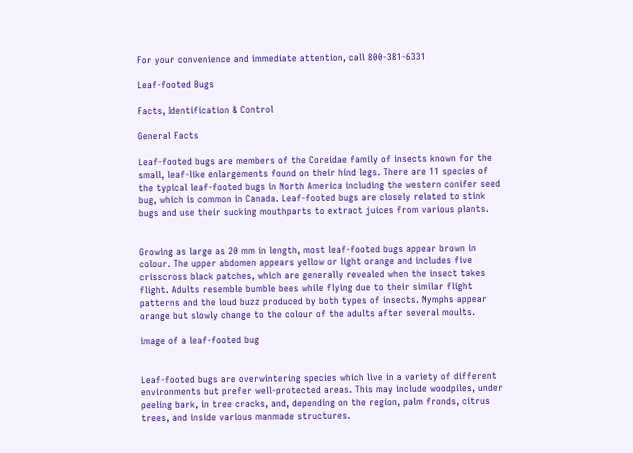For your convenience and immediate attention, call 800-381-6331

Leaf-footed Bugs

Facts, Identification & Control

General Facts

Leaf-footed bugs are members of the Coreidae family of insects known for the small, leaf-like enlargements found on their hind legs. There are 11 species of the typical leaf-footed bugs in North America including the western conifer seed bug, which is common in Canada. Leaf-footed bugs are closely related to stink bugs and use their sucking mouthparts to extract juices from various plants.


Growing as large as 20 mm in length, most leaf-footed bugs appear brown in colour. The upper abdomen appears yellow or light orange and includes five crisscross black patches, which are generally revealed when the insect takes flight. Adults resemble bumble bees while flying due to their similar flight patterns and the loud buzz produced by both types of insects. Nymphs appear orange but slowly change to the colour of the adults after several moults.

image of a leaf-footed bug


Leaf-footed bugs are overwintering species which live in a variety of different environments but prefer well-protected areas. This may include woodpiles, under peeling bark, in tree cracks, and, depending on the region, palm fronds, citrus trees, and inside various manmade structures.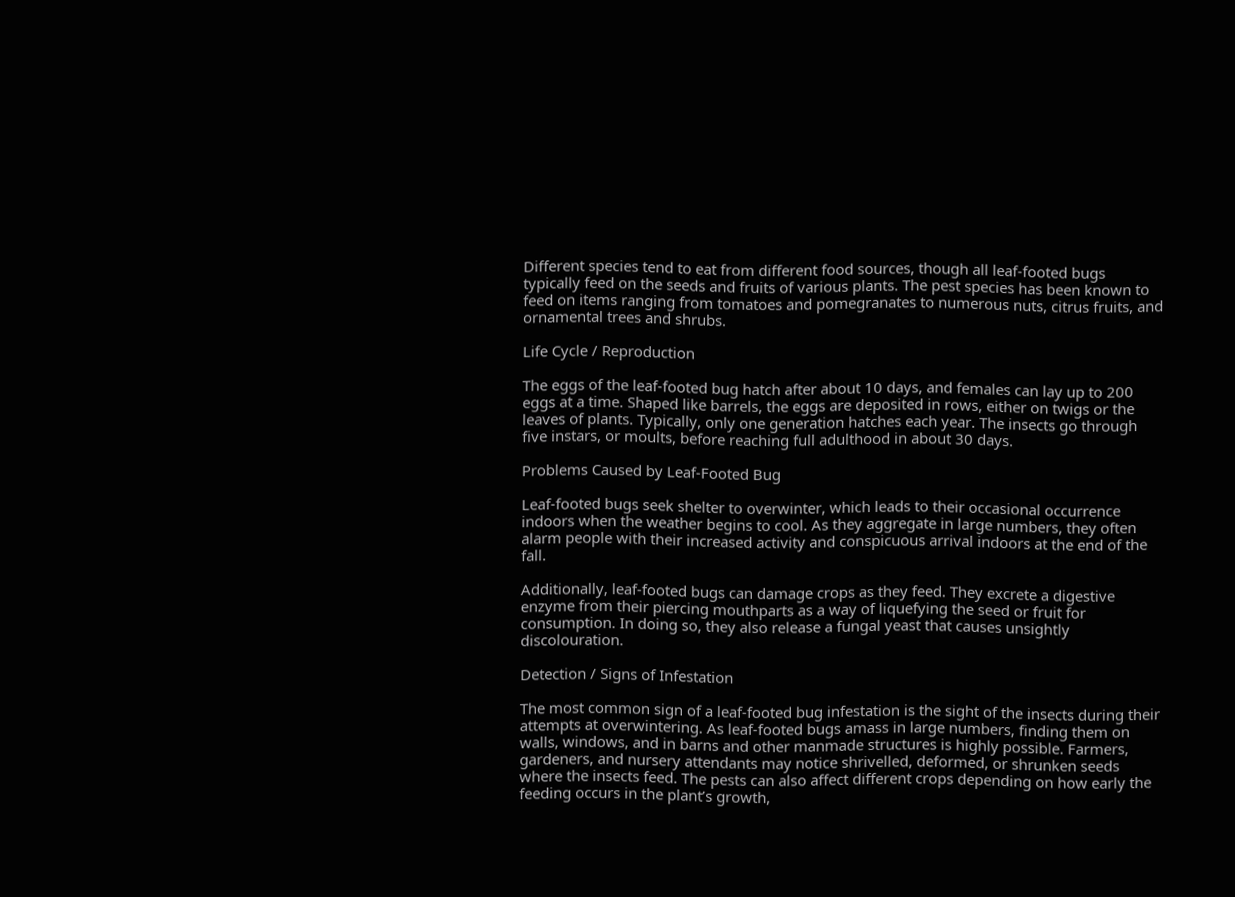Different species tend to eat from different food sources, though all leaf-footed bugs typically feed on the seeds and fruits of various plants. The pest species has been known to feed on items ranging from tomatoes and pomegranates to numerous nuts, citrus fruits, and ornamental trees and shrubs.

Life Cycle / Reproduction

The eggs of the leaf-footed bug hatch after about 10 days, and females can lay up to 200 eggs at a time. Shaped like barrels, the eggs are deposited in rows, either on twigs or the leaves of plants. Typically, only one generation hatches each year. The insects go through five instars, or moults, before reaching full adulthood in about 30 days.

Problems Caused by Leaf-Footed Bug

Leaf-footed bugs seek shelter to overwinter, which leads to their occasional occurrence indoors when the weather begins to cool. As they aggregate in large numbers, they often alarm people with their increased activity and conspicuous arrival indoors at the end of the fall.

Additionally, leaf-footed bugs can damage crops as they feed. They excrete a digestive enzyme from their piercing mouthparts as a way of liquefying the seed or fruit for consumption. In doing so, they also release a fungal yeast that causes unsightly discolouration.

Detection / Signs of Infestation

The most common sign of a leaf-footed bug infestation is the sight of the insects during their attempts at overwintering. As leaf-footed bugs amass in large numbers, finding them on walls, windows, and in barns and other manmade structures is highly possible. Farmers, gardeners, and nursery attendants may notice shrivelled, deformed, or shrunken seeds where the insects feed. The pests can also affect different crops depending on how early the feeding occurs in the plant’s growth,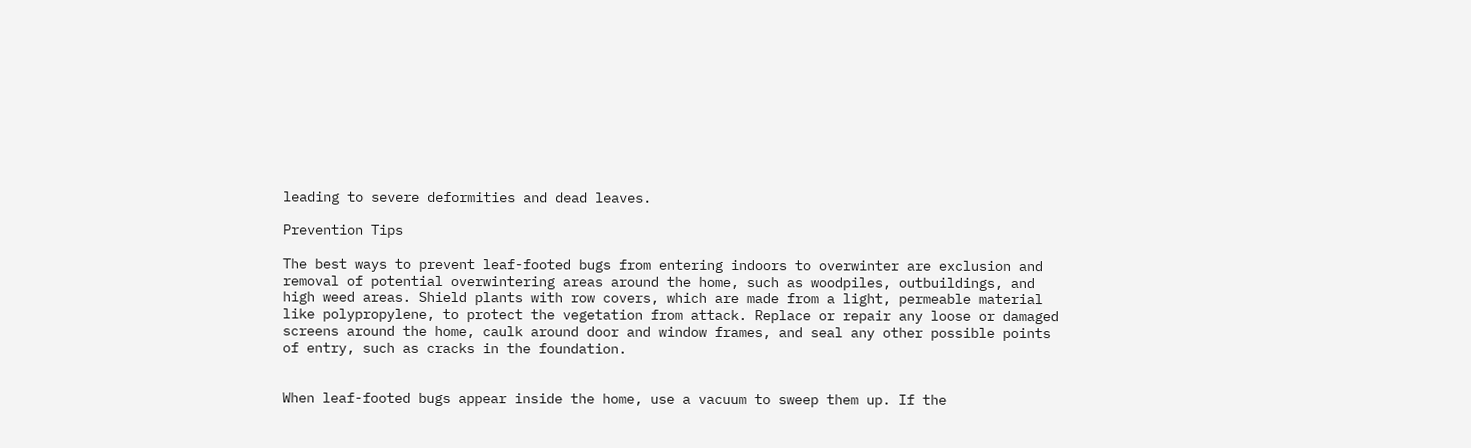leading to severe deformities and dead leaves.

Prevention Tips

The best ways to prevent leaf-footed bugs from entering indoors to overwinter are exclusion and removal of potential overwintering areas around the home, such as woodpiles, outbuildings, and high weed areas. Shield plants with row covers, which are made from a light, permeable material like polypropylene, to protect the vegetation from attack. Replace or repair any loose or damaged screens around the home, caulk around door and window frames, and seal any other possible points of entry, such as cracks in the foundation.


When leaf-footed bugs appear inside the home, use a vacuum to sweep them up. If the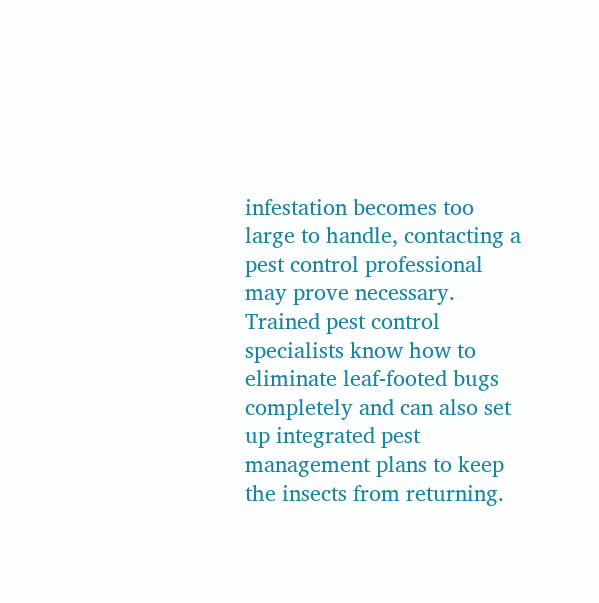infestation becomes too large to handle, contacting a pest control professional may prove necessary. Trained pest control specialists know how to eliminate leaf-footed bugs completely and can also set up integrated pest management plans to keep the insects from returning.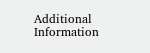Additional Information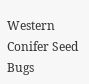Western Conifer Seed Bugs